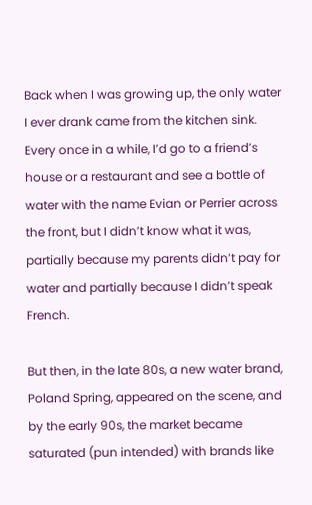Back when I was growing up, the only water I ever drank came from the kitchen sink. Every once in a while, I’d go to a friend’s house or a restaurant and see a bottle of water with the name Evian or Perrier across the front, but I didn’t know what it was, partially because my parents didn’t pay for water and partially because I didn’t speak French.

But then, in the late 80s, a new water brand, Poland Spring, appeared on the scene, and by the early 90s, the market became saturated (pun intended) with brands like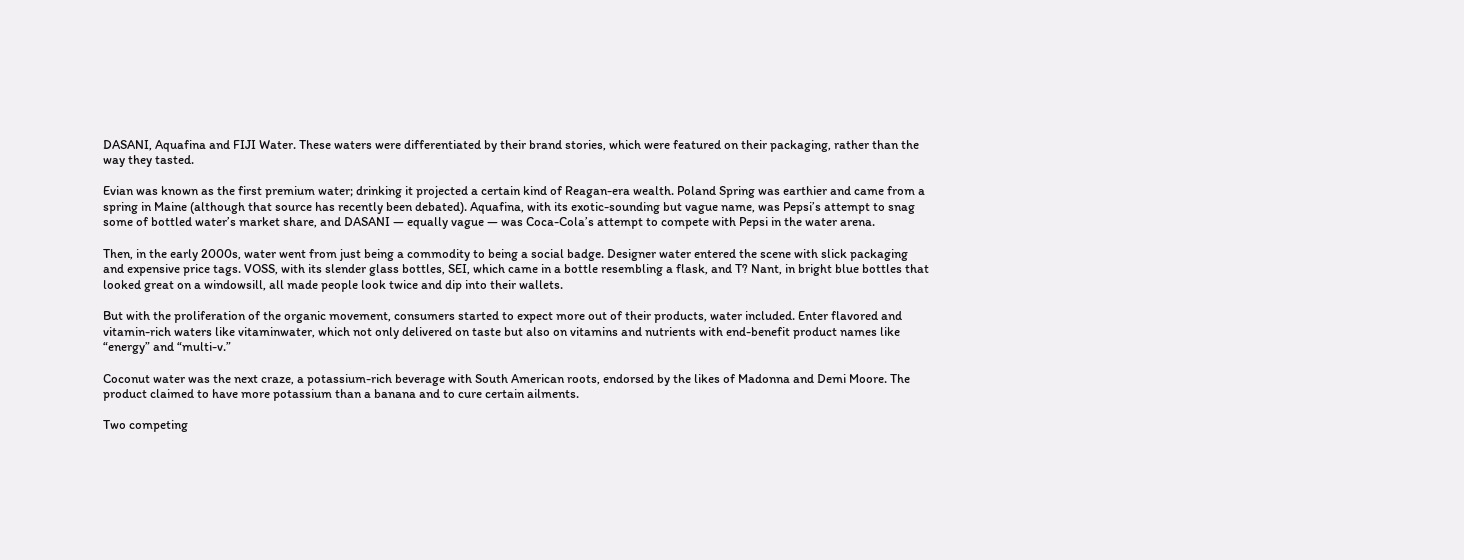DASANI, Aquafina and FIJI Water. These waters were differentiated by their brand stories, which were featured on their packaging, rather than the way they tasted.

Evian was known as the first premium water; drinking it projected a certain kind of Reagan-era wealth. Poland Spring was earthier and came from a spring in Maine (although that source has recently been debated). Aquafina, with its exotic-sounding but vague name, was Pepsi’s attempt to snag some of bottled water’s market share, and DASANI — equally vague — was Coca-Cola’s attempt to compete with Pepsi in the water arena.

Then, in the early 2000s, water went from just being a commodity to being a social badge. Designer water entered the scene with slick packaging and expensive price tags. VOSS, with its slender glass bottles, SEI, which came in a bottle resembling a flask, and T? Nant, in bright blue bottles that looked great on a windowsill, all made people look twice and dip into their wallets.

But with the proliferation of the organic movement, consumers started to expect more out of their products, water included. Enter flavored and vitamin-rich waters like vitaminwater, which not only delivered on taste but also on vitamins and nutrients with end-benefit product names like “energy” and “multi-v.”

Coconut water was the next craze, a potassium-rich beverage with South American roots, endorsed by the likes of Madonna and Demi Moore. The product claimed to have more potassium than a banana and to cure certain ailments.

Two competing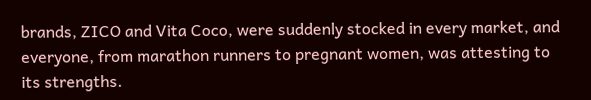brands, ZICO and Vita Coco, were suddenly stocked in every market, and everyone, from marathon runners to pregnant women, was attesting to its strengths.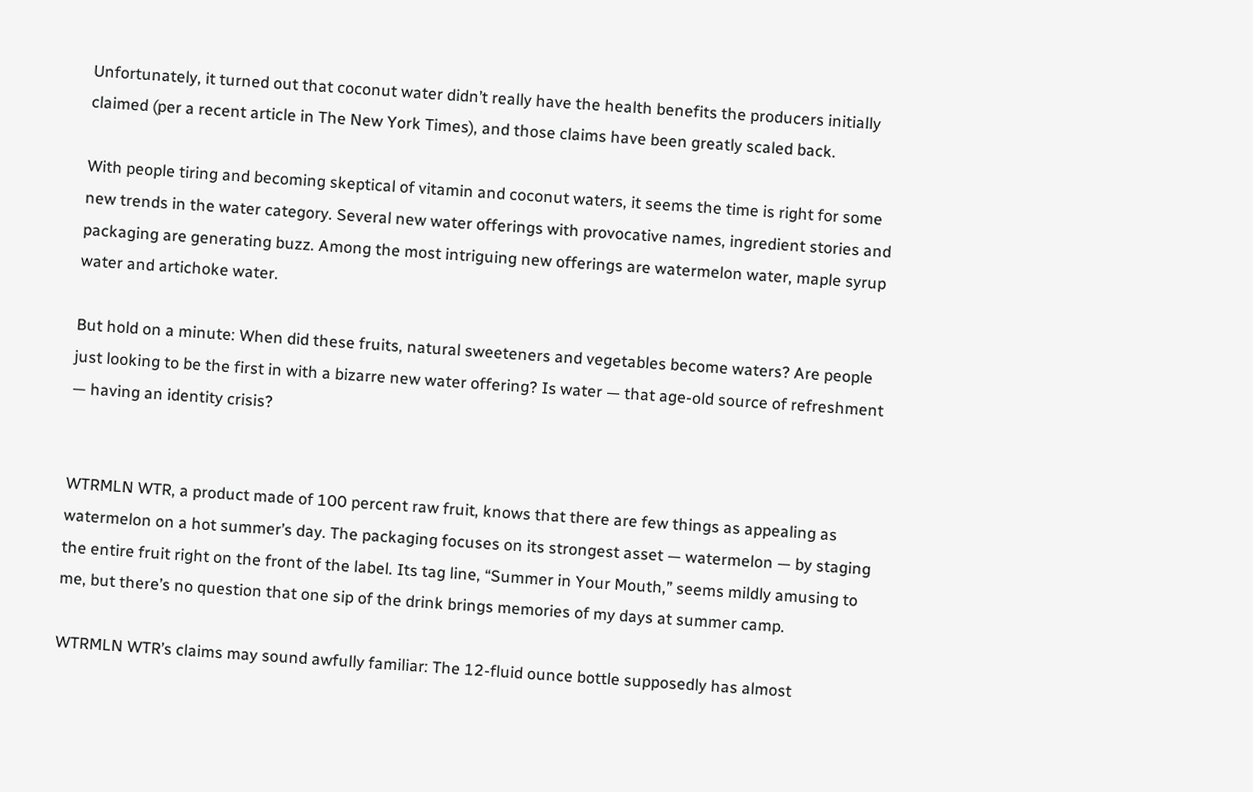Unfortunately, it turned out that coconut water didn’t really have the health benefits the producers initially claimed (per a recent article in The New York Times), and those claims have been greatly scaled back.

With people tiring and becoming skeptical of vitamin and coconut waters, it seems the time is right for some new trends in the water category. Several new water offerings with provocative names, ingredient stories and packaging are generating buzz. Among the most intriguing new offerings are watermelon water, maple syrup water and artichoke water.

But hold on a minute: When did these fruits, natural sweeteners and vegetables become waters? Are people just looking to be the first in with a bizarre new water offering? Is water — that age-old source of refreshment — having an identity crisis?


WTRMLN WTR, a product made of 100 percent raw fruit, knows that there are few things as appealing as watermelon on a hot summer’s day. The packaging focuses on its strongest asset — watermelon — by staging the entire fruit right on the front of the label. Its tag line, “Summer in Your Mouth,” seems mildly amusing to me, but there’s no question that one sip of the drink brings memories of my days at summer camp.

WTRMLN WTR’s claims may sound awfully familiar: The 12-fluid ounce bottle supposedly has almost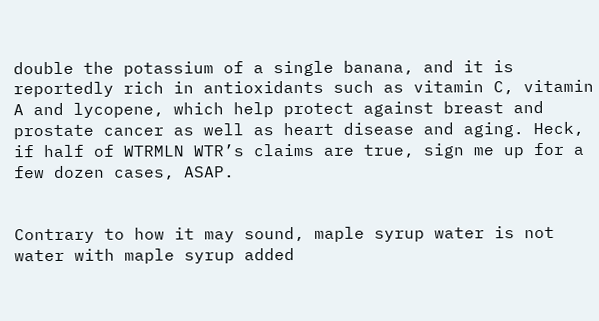double the potassium of a single banana, and it is reportedly rich in antioxidants such as vitamin C, vitamin A and lycopene, which help protect against breast and prostate cancer as well as heart disease and aging. Heck, if half of WTRMLN WTR’s claims are true, sign me up for a few dozen cases, ASAP.


Contrary to how it may sound, maple syrup water is not water with maple syrup added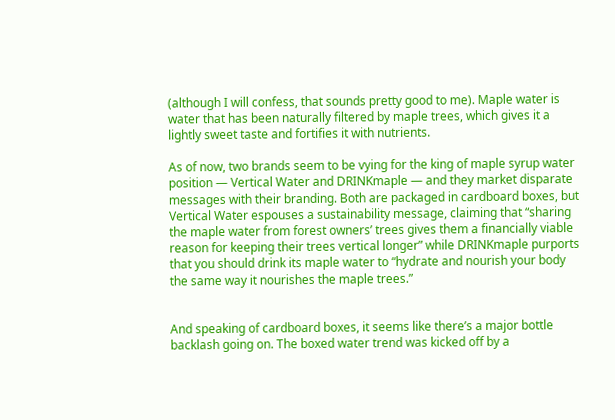(although I will confess, that sounds pretty good to me). Maple water is water that has been naturally filtered by maple trees, which gives it a lightly sweet taste and fortifies it with nutrients.

As of now, two brands seem to be vying for the king of maple syrup water position — Vertical Water and DRINKmaple — and they market disparate messages with their branding. Both are packaged in cardboard boxes, but Vertical Water espouses a sustainability message, claiming that “sharing the maple water from forest owners’ trees gives them a financially viable reason for keeping their trees vertical longer” while DRINKmaple purports that you should drink its maple water to “hydrate and nourish your body the same way it nourishes the maple trees.”


And speaking of cardboard boxes, it seems like there’s a major bottle backlash going on. The boxed water trend was kicked off by a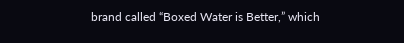brand called “Boxed Water is Better,” which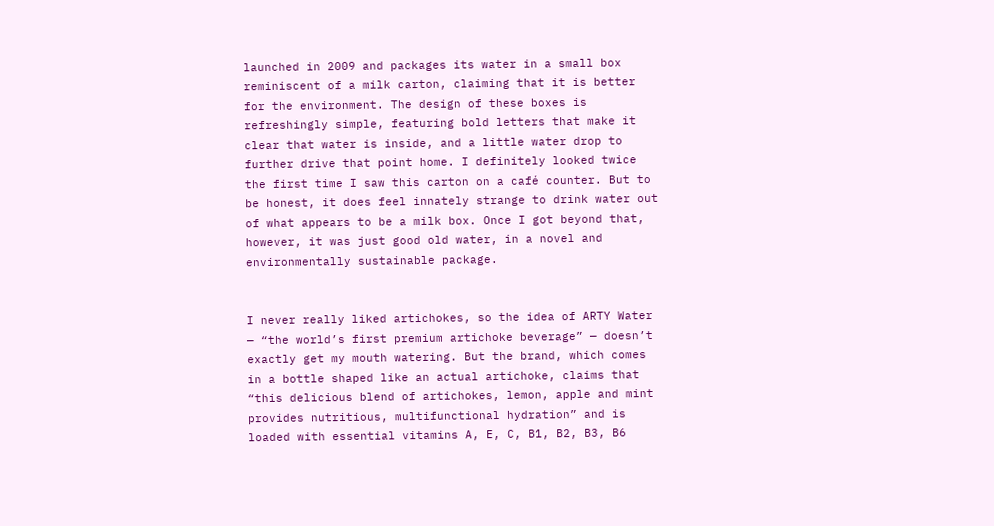launched in 2009 and packages its water in a small box reminiscent of a milk carton, claiming that it is better for the environment. The design of these boxes is refreshingly simple, featuring bold letters that make it clear that water is inside, and a little water drop to further drive that point home. I definitely looked twice the first time I saw this carton on a café counter. But to be honest, it does feel innately strange to drink water out of what appears to be a milk box. Once I got beyond that, however, it was just good old water, in a novel and environmentally sustainable package.


I never really liked artichokes, so the idea of ARTY Water — “the world’s first premium artichoke beverage” — doesn’t exactly get my mouth watering. But the brand, which comes in a bottle shaped like an actual artichoke, claims that “this delicious blend of artichokes, lemon, apple and mint provides nutritious, multifunctional hydration” and is loaded with essential vitamins A, E, C, B1, B2, B3, B6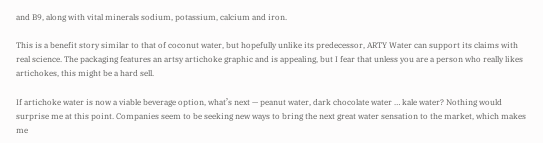and B9, along with vital minerals sodium, potassium, calcium and iron.

This is a benefit story similar to that of coconut water, but hopefully unlike its predecessor, ARTY Water can support its claims with real science. The packaging features an artsy artichoke graphic and is appealing, but I fear that unless you are a person who really likes artichokes, this might be a hard sell.

If artichoke water is now a viable beverage option, what’s next — peanut water, dark chocolate water … kale water? Nothing would surprise me at this point. Companies seem to be seeking new ways to bring the next great water sensation to the market, which makes me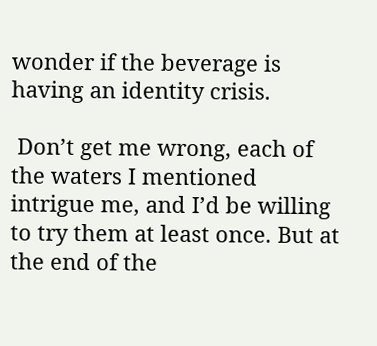wonder if the beverage is having an identity crisis.

 Don’t get me wrong, each of the waters I mentioned intrigue me, and I’d be willing to try them at least once. But at the end of the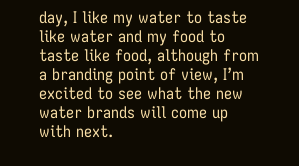day, I like my water to taste like water and my food to taste like food, although from a branding point of view, I’m excited to see what the new water brands will come up with next.